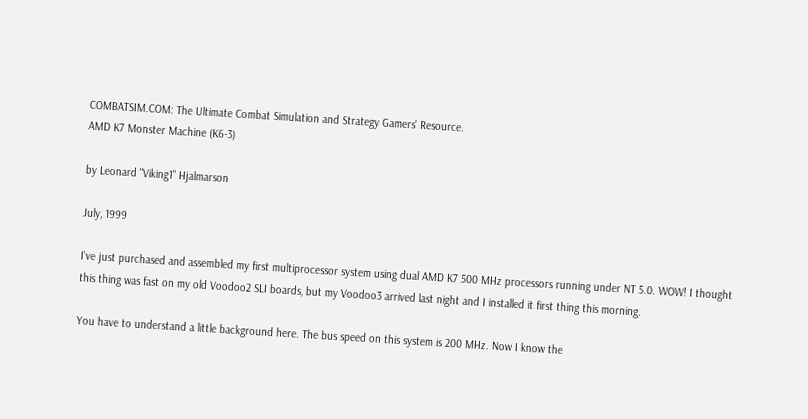COMBATSIM.COM: The Ultimate Combat Simulation and Strategy Gamers' Resource.
AMD K7 Monster Machine (K6-3)

by Leonard "Viking1" Hjalmarson

July, 1999

I've just purchased and assembled my first multiprocessor system using dual AMD K7 500 MHz processors running under NT 5.0. WOW! I thought this thing was fast on my old Voodoo2 SLI boards, but my Voodoo3 arrived last night and I installed it first thing this morning.

You have to understand a little background here. The bus speed on this system is 200 MHz. Now I know the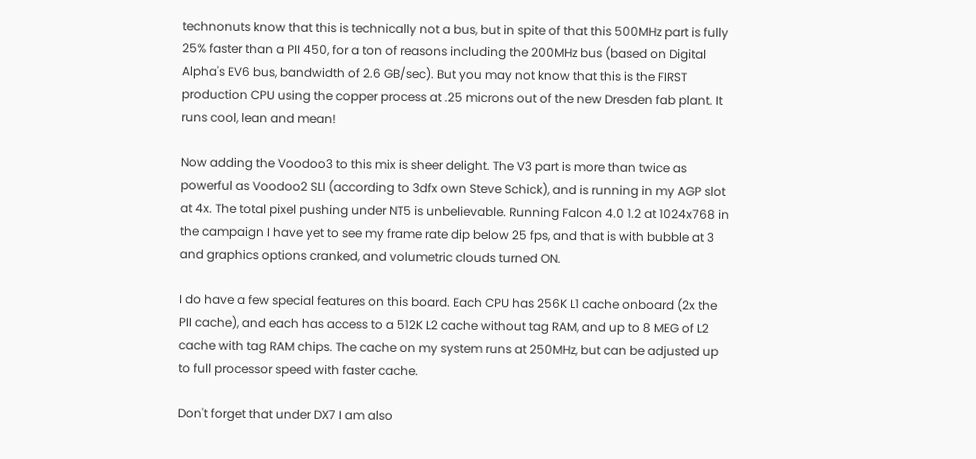technonuts know that this is technically not a bus, but in spite of that this 500MHz part is fully 25% faster than a PII 450, for a ton of reasons including the 200MHz bus (based on Digital Alpha's EV6 bus, bandwidth of 2.6 GB/sec). But you may not know that this is the FIRST production CPU using the copper process at .25 microns out of the new Dresden fab plant. It runs cool, lean and mean!

Now adding the Voodoo3 to this mix is sheer delight. The V3 part is more than twice as powerful as Voodoo2 SLI (according to 3dfx own Steve Schick), and is running in my AGP slot at 4x. The total pixel pushing under NT5 is unbelievable. Running Falcon 4.0 1.2 at 1024x768 in the campaign I have yet to see my frame rate dip below 25 fps, and that is with bubble at 3 and graphics options cranked, and volumetric clouds turned ON.

I do have a few special features on this board. Each CPU has 256K L1 cache onboard (2x the PII cache), and each has access to a 512K L2 cache without tag RAM, and up to 8 MEG of L2 cache with tag RAM chips. The cache on my system runs at 250MHz, but can be adjusted up to full processor speed with faster cache.

Don't forget that under DX7 I am also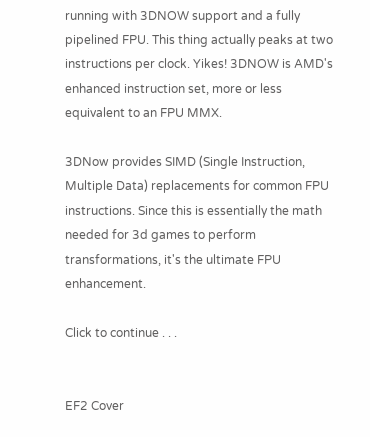running with 3DNOW support and a fully pipelined FPU. This thing actually peaks at two instructions per clock. Yikes! 3DNOW is AMD's enhanced instruction set, more or less equivalent to an FPU MMX.

3DNow provides SIMD (Single Instruction, Multiple Data) replacements for common FPU instructions. Since this is essentially the math needed for 3d games to perform transformations, it's the ultimate FPU enhancement.

Click to continue . . .


EF2 Cover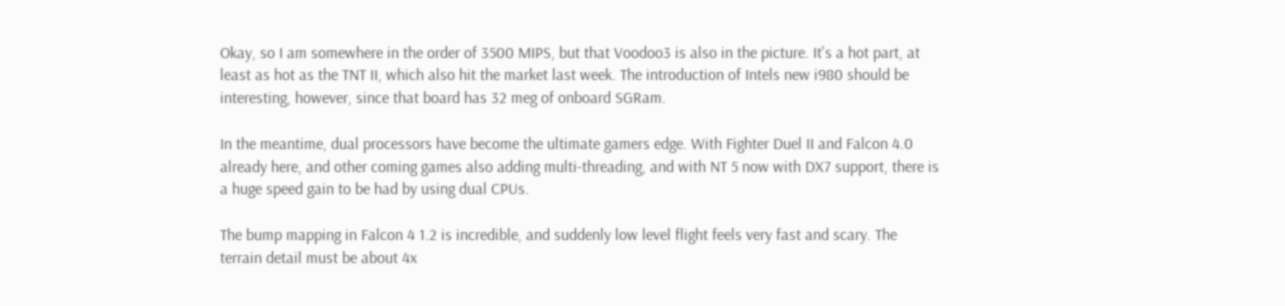Okay, so I am somewhere in the order of 3500 MIPS, but that Voodoo3 is also in the picture. It's a hot part, at least as hot as the TNT II, which also hit the market last week. The introduction of Intels new i980 should be interesting, however, since that board has 32 meg of onboard SGRam.

In the meantime, dual processors have become the ultimate gamers edge. With Fighter Duel II and Falcon 4.0 already here, and other coming games also adding multi-threading, and with NT 5 now with DX7 support, there is a huge speed gain to be had by using dual CPUs.

The bump mapping in Falcon 4 1.2 is incredible, and suddenly low level flight feels very fast and scary. The terrain detail must be about 4x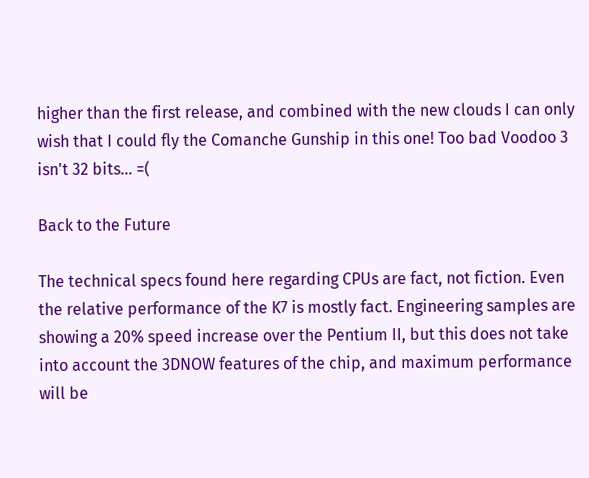higher than the first release, and combined with the new clouds I can only wish that I could fly the Comanche Gunship in this one! Too bad Voodoo 3 isn't 32 bits... =(

Back to the Future

The technical specs found here regarding CPUs are fact, not fiction. Even the relative performance of the K7 is mostly fact. Engineering samples are showing a 20% speed increase over the Pentium II, but this does not take into account the 3DNOW features of the chip, and maximum performance will be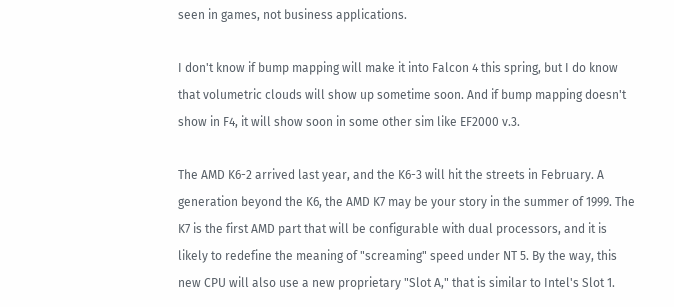seen in games, not business applications.

I don't know if bump mapping will make it into Falcon 4 this spring, but I do know that volumetric clouds will show up sometime soon. And if bump mapping doesn't show in F4, it will show soon in some other sim like EF2000 v.3.

The AMD K6-2 arrived last year, and the K6-3 will hit the streets in February. A generation beyond the K6, the AMD K7 may be your story in the summer of 1999. The K7 is the first AMD part that will be configurable with dual processors, and it is likely to redefine the meaning of "screaming" speed under NT 5. By the way, this new CPU will also use a new proprietary "Slot A," that is similar to Intel's Slot 1.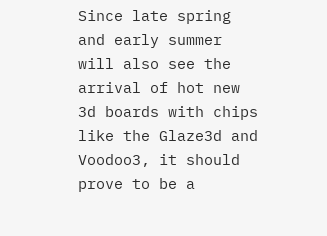Since late spring and early summer will also see the arrival of hot new 3d boards with chips like the Glaze3d and Voodoo3, it should prove to be a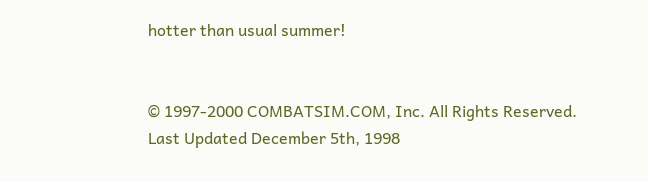hotter than usual summer!


© 1997-2000 COMBATSIM.COM, Inc. All Rights Reserved.
Last Updated December 5th, 1998